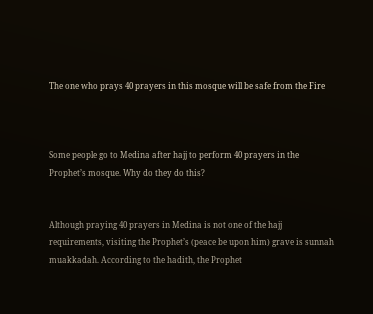The one who prays 40 prayers in this mosque will be safe from the Fire



Some people go to Medina after hajj to perform 40 prayers in the Prophet’s mosque. Why do they do this?


Although praying 40 prayers in Medina is not one of the hajj requirements, visiting the Prophet’s (peace be upon him) grave is sunnah muakkadah. According to the hadith, the Prophet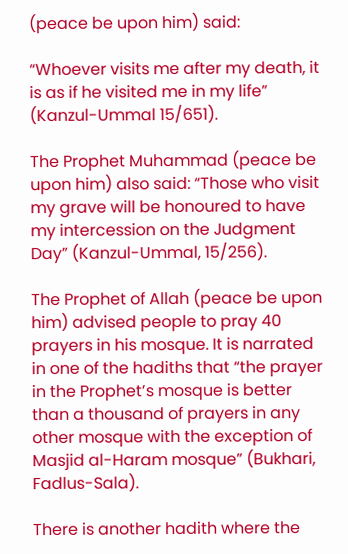(peace be upon him) said:

“Whoever visits me after my death, it is as if he visited me in my life” (Kanzul-Ummal 15/651).

The Prophet Muhammad (peace be upon him) also said: “Those who visit my grave will be honoured to have my intercession on the Judgment Day” (Kanzul-Ummal, 15/256).

The Prophet of Allah (peace be upon him) advised people to pray 40 prayers in his mosque. It is narrated in one of the hadiths that “the prayer in the Prophet’s mosque is better than a thousand of prayers in any other mosque with the exception of Masjid al-Haram mosque” (Bukhari, Fadlus-Sala).

There is another hadith where the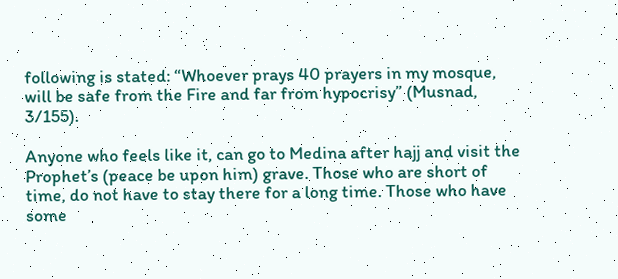following is stated: “Whoever prays 40 prayers in my mosque, will be safe from the Fire and far from hypocrisy” (Musnad, 3/155).

Anyone who feels like it, can go to Medina after hajj and visit the Prophet’s (peace be upon him) grave. Those who are short of time, do not have to stay there for a long time. Those who have some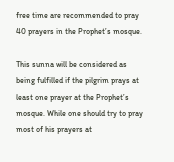free time are recommended to pray 40 prayers in the Prophet’s mosque.

This sunna will be considered as being fulfilled if the pilgrim prays at least one prayer at the Prophet’s mosque. While one should try to pray most of his prayers at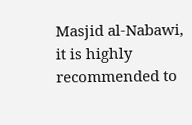Masjid al-Nabawi, it is highly recommended to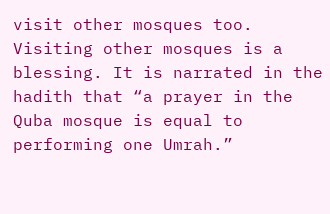visit other mosques too. Visiting other mosques is a blessing. It is narrated in the hadith that “a prayer in the Quba mosque is equal to performing one Umrah.”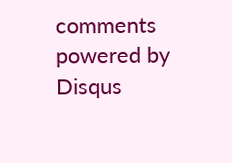comments powered by Disqus